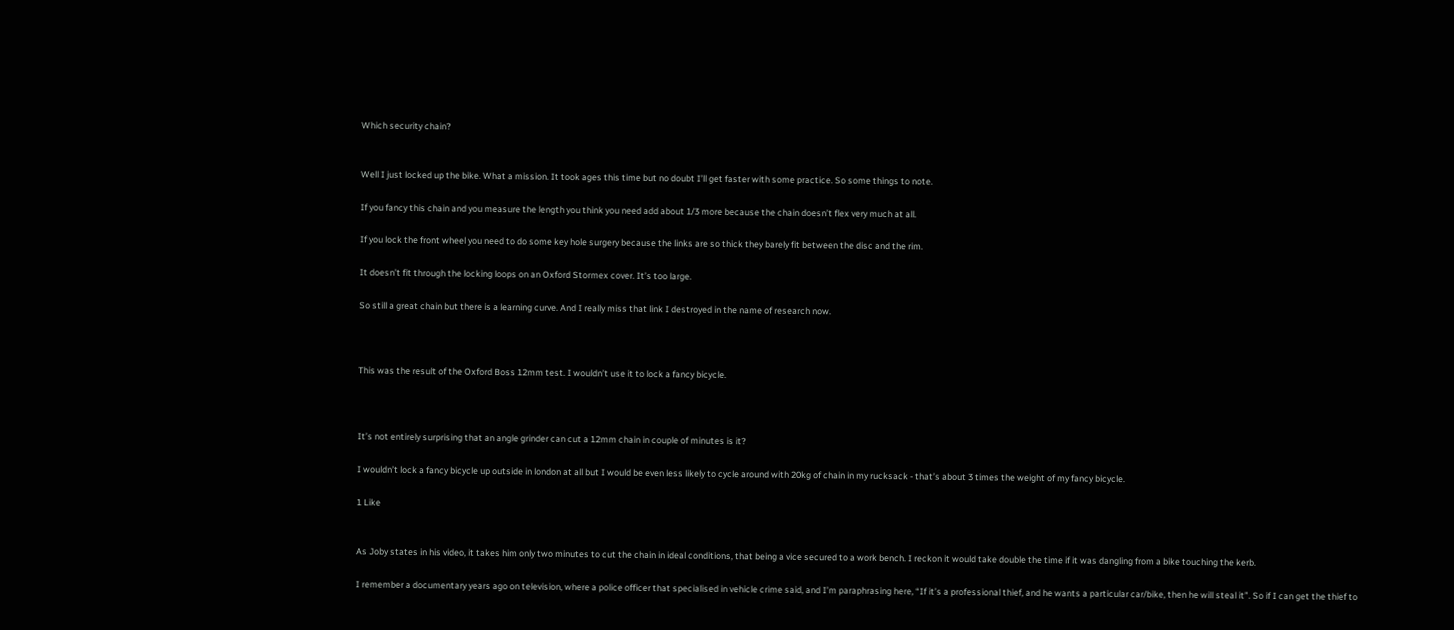Which security chain?


Well I just locked up the bike. What a mission. It took ages this time but no doubt I’ll get faster with some practice. So some things to note.

If you fancy this chain and you measure the length you think you need add about 1/3 more because the chain doesn’t flex very much at all.

If you lock the front wheel you need to do some key hole surgery because the links are so thick they barely fit between the disc and the rim.

It doesn’t fit through the locking loops on an Oxford Stormex cover. It’s too large.

So still a great chain but there is a learning curve. And I really miss that link I destroyed in the name of research now.



This was the result of the Oxford Boss 12mm test. I wouldn’t use it to lock a fancy bicycle.



It’s not entirely surprising that an angle grinder can cut a 12mm chain in couple of minutes is it?

I wouldn’t lock a fancy bicycle up outside in london at all but I would be even less likely to cycle around with 20kg of chain in my rucksack - that’s about 3 times the weight of my fancy bicycle.

1 Like


As Joby states in his video, it takes him only two minutes to cut the chain in ideal conditions, that being a vice secured to a work bench. I reckon it would take double the time if it was dangling from a bike touching the kerb.

I remember a documentary years ago on television, where a police officer that specialised in vehicle crime said, and I’m paraphrasing here, “If it’s a professional thief, and he wants a particular car/bike, then he will steal it”. So if I can get the thief to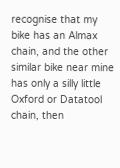recognise that my bike has an Almax chain, and the other similar bike near mine has only a silly little Oxford or Datatool chain, then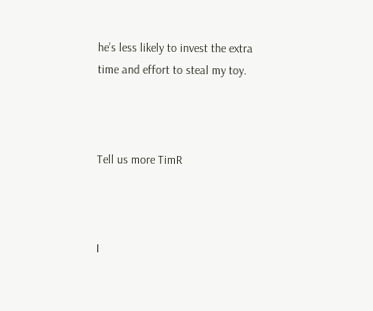he’s less likely to invest the extra time and effort to steal my toy.



Tell us more TimR



I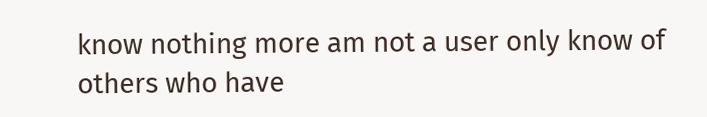know nothing more am not a user only know of others who have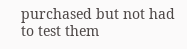purchased but not had to test them